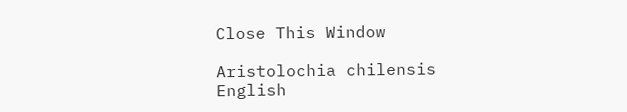Close This Window

Aristolochia chilensis
English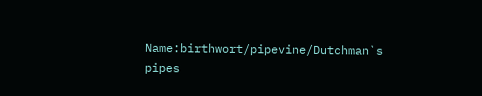Name:birthwort/pipevine/Dutchman`s pipes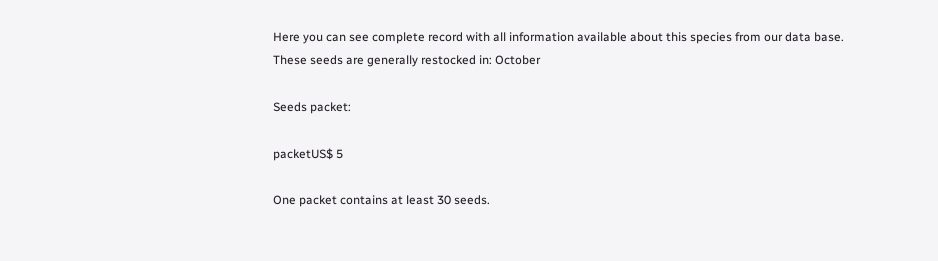Here you can see complete record with all information available about this species from our data base.
These seeds are generally restocked in: October

Seeds packet:

packetUS$ 5

One packet contains at least 30 seeds.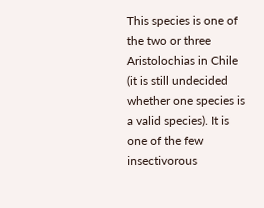This species is one of the two or three Aristolochias in Chile (it is still undecided whether one species is a valid species). It is one of the few insectivorous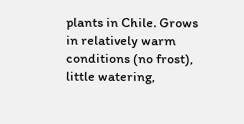plants in Chile. Grows in relatively warm conditions (no frost), little watering,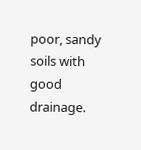poor, sandy soils with good drainage.